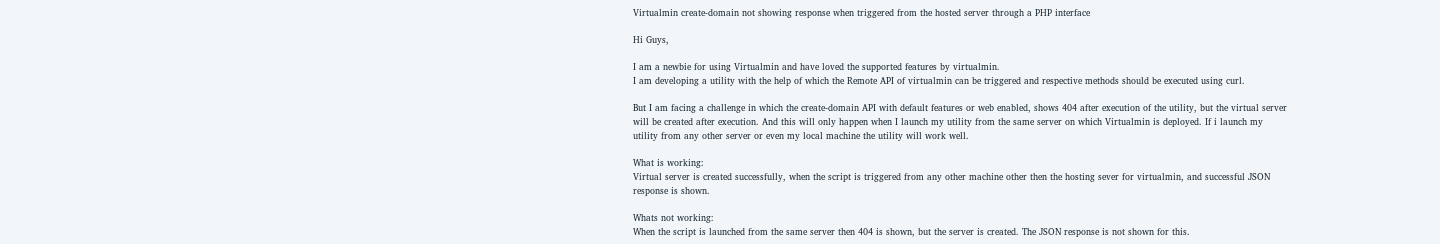Virtualmin create-domain not showing response when triggered from the hosted server through a PHP interface

Hi Guys,

I am a newbie for using Virtualmin and have loved the supported features by virtualmin.
I am developing a utility with the help of which the Remote API of virtualmin can be triggered and respective methods should be executed using curl.

But I am facing a challenge in which the create-domain API with default features or web enabled, shows 404 after execution of the utility, but the virtual server will be created after execution. And this will only happen when I launch my utility from the same server on which Virtualmin is deployed. If i launch my utility from any other server or even my local machine the utility will work well.

What is working:
Virtual server is created successfully, when the script is triggered from any other machine other then the hosting sever for virtualmin, and successful JSON response is shown.

Whats not working:
When the script is launched from the same server then 404 is shown, but the server is created. The JSON response is not shown for this.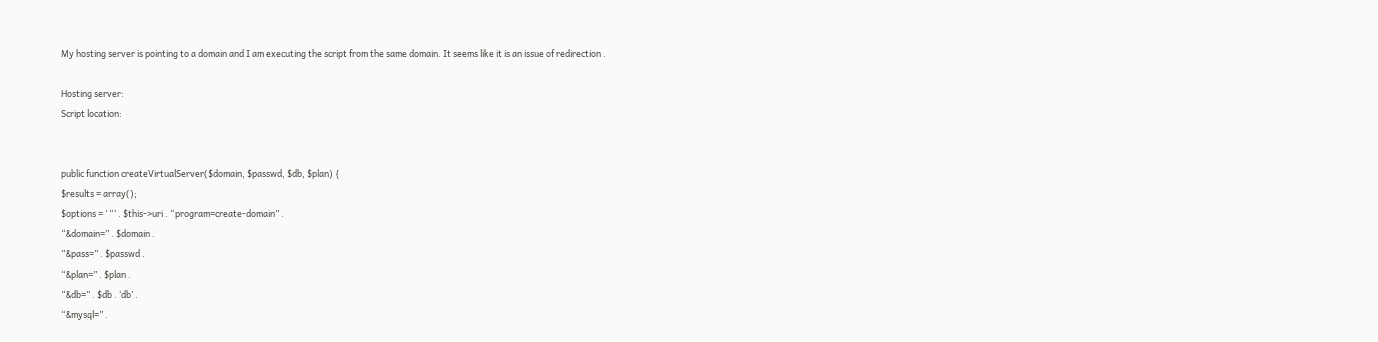My hosting server is pointing to a domain and I am executing the script from the same domain. It seems like it is an issue of redirection .

Hosting server:
Script location:


public function createVirtualServer($domain, $passwd, $db, $plan) {
$results = array();
$options = ’ “’ . $this->uri . “program=create-domain” .
“&domain=” . $domain .
“&pass=” . $passwd .
“&plan=” . $plan .
“&db=” . $db . ‘db’ .
“&mysql=” .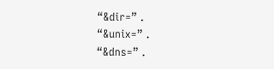“&dir=” .
“&unix=” .
“&dns=” .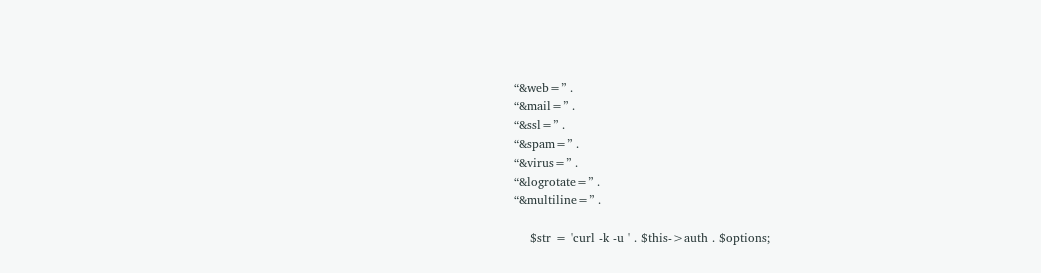“&web=” .
“&mail=” .
“&ssl=” .
“&spam=” .
“&virus=” .
“&logrotate=” .
“&multiline=” .

    $str = 'curl -k -u ' . $this->auth . $options;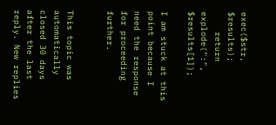exec($str, $results);
    return explode(":", $results[1]);

I am stuck at this point because I need the response for proceeding further.


This topic was automatically closed 30 days after the last reply. New replies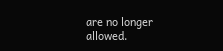are no longer allowed.